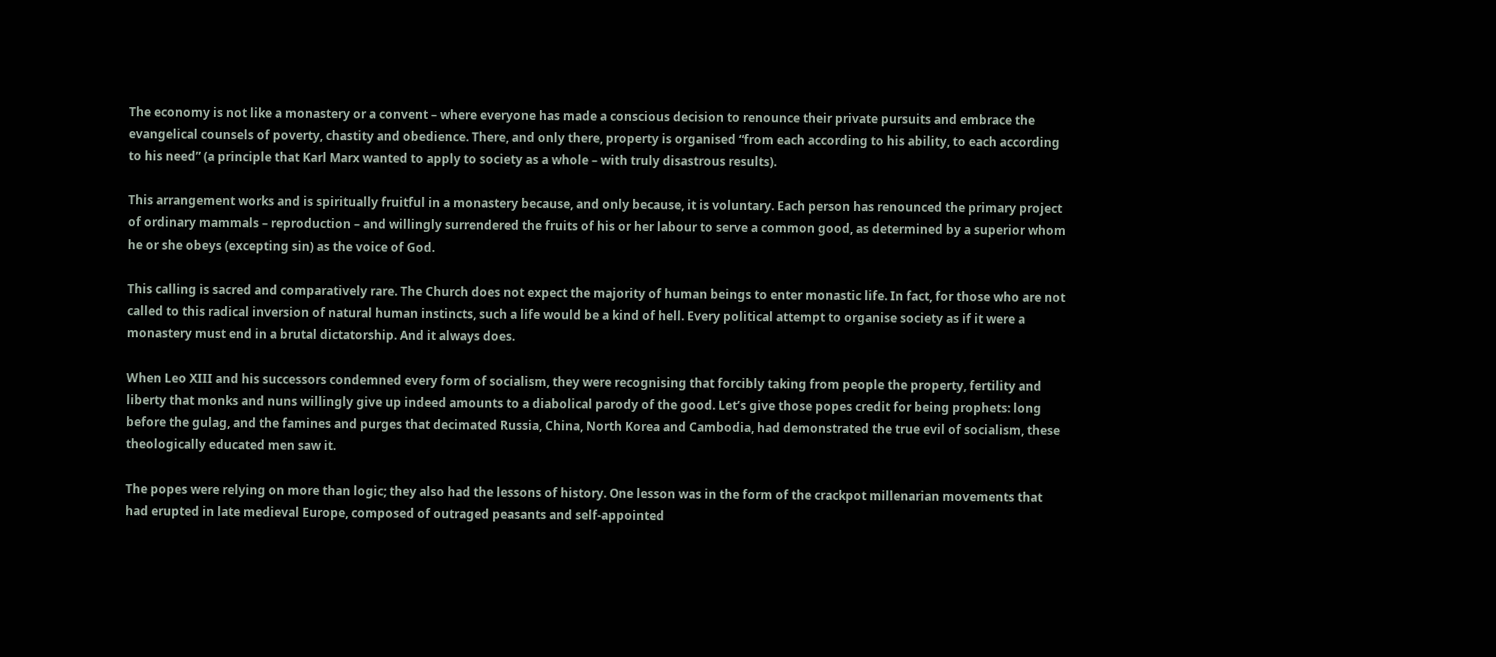The economy is not like a monastery or a convent – where everyone has made a conscious decision to renounce their private pursuits and embrace the evangelical counsels of poverty, chastity and obedience. There, and only there, property is organised “from each according to his ability, to each according to his need” (a principle that Karl Marx wanted to apply to society as a whole – with truly disastrous results).

This arrangement works and is spiritually fruitful in a monastery because, and only because, it is voluntary. Each person has renounced the primary project of ordinary mammals – reproduction – and willingly surrendered the fruits of his or her labour to serve a common good, as determined by a superior whom he or she obeys (excepting sin) as the voice of God.

This calling is sacred and comparatively rare. The Church does not expect the majority of human beings to enter monastic life. In fact, for those who are not called to this radical inversion of natural human instincts, such a life would be a kind of hell. Every political attempt to organise society as if it were a monastery must end in a brutal dictatorship. And it always does.

When Leo XIII and his successors condemned every form of socialism, they were recognising that forcibly taking from people the property, fertility and liberty that monks and nuns willingly give up indeed amounts to a diabolical parody of the good. Let’s give those popes credit for being prophets: long before the gulag, and the famines and purges that decimated Russia, China, North Korea and Cambodia, had demonstrated the true evil of socialism, these theologically educated men saw it.

The popes were relying on more than logic; they also had the lessons of history. One lesson was in the form of the crackpot millenarian movements that had erupted in late medieval Europe, composed of outraged peasants and self-appointed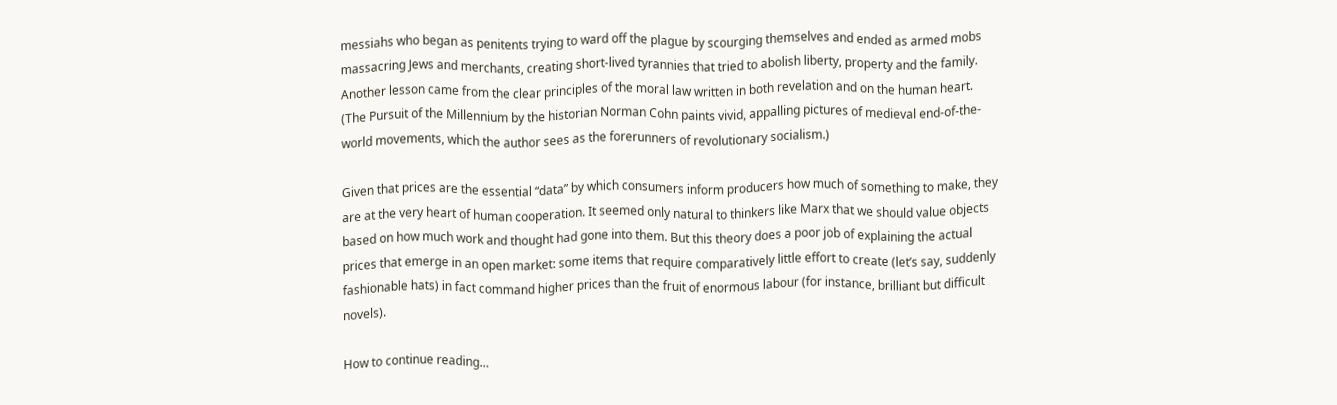messiahs who began as penitents trying to ward off the plague by scourging themselves and ended as armed mobs massacring Jews and merchants, creating short-lived tyrannies that tried to abolish liberty, property and the family. Another lesson came from the clear principles of the moral law written in both revelation and on the human heart. (The Pursuit of the Millennium by the historian Norman Cohn paints vivid, appalling pictures of medieval end-of-the-world movements, which the author sees as the forerunners of revolutionary socialism.)

Given that prices are the essential “data” by which consumers inform producers how much of something to make, they are at the very heart of human cooperation. It seemed only natural to thinkers like Marx that we should value objects based on how much work and thought had gone into them. But this theory does a poor job of explaining the actual prices that emerge in an open market: some items that require comparatively little effort to create (let’s say, suddenly fashionable hats) in fact command higher prices than the fruit of enormous labour (for instance, brilliant but difficult novels).

How to continue reading…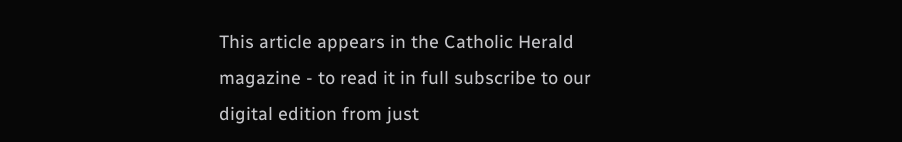This article appears in the Catholic Herald magazine - to read it in full subscribe to our digital edition from just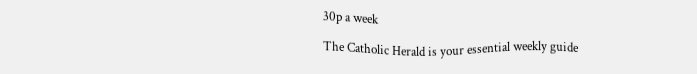30p a week

The Catholic Herald is your essential weekly guide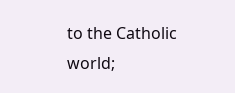to the Catholic world;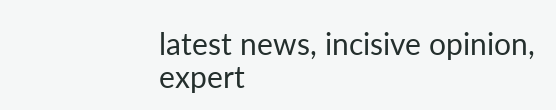latest news, incisive opinion, expert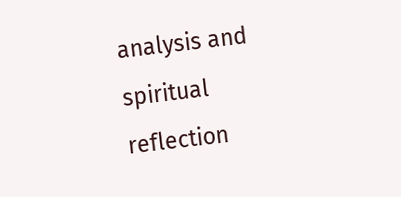analysis and spiritual reflection